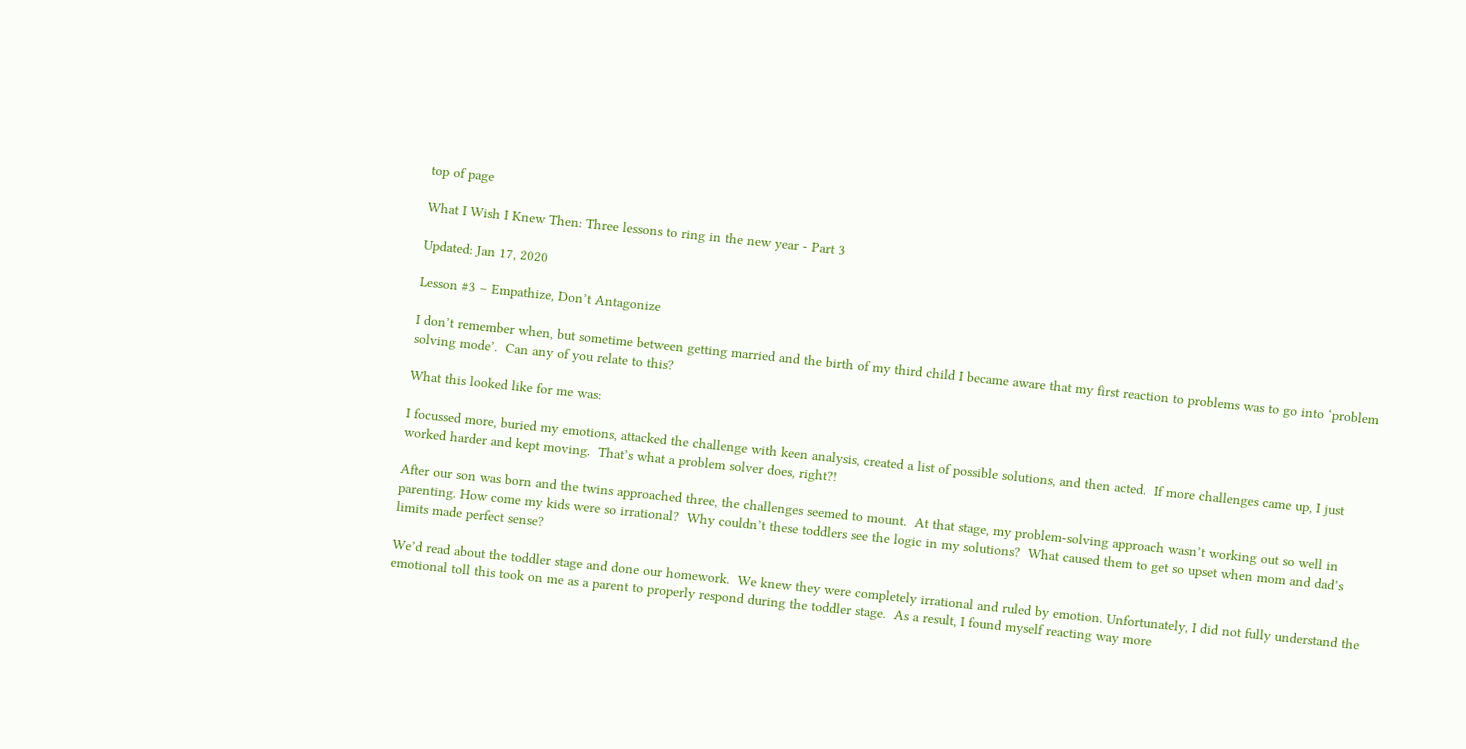top of page

What I Wish I Knew Then: Three lessons to ring in the new year - Part 3

Updated: Jan 17, 2020

Lesson #3 – Empathize, Don’t Antagonize

I don’t remember when, but sometime between getting married and the birth of my third child I became aware that my first reaction to problems was to go into ‘problem solving mode’.  Can any of you relate to this?

What this looked like for me was:

I focussed more, buried my emotions, attacked the challenge with keen analysis, created a list of possible solutions, and then acted.  If more challenges came up, I just worked harder and kept moving.  That’s what a problem solver does, right?!

After our son was born and the twins approached three, the challenges seemed to mount.  At that stage, my problem-solving approach wasn’t working out so well in parenting. How come my kids were so irrational?  Why couldn’t these toddlers see the logic in my solutions?  What caused them to get so upset when mom and dad’s limits made perfect sense?

We’d read about the toddler stage and done our homework.  We knew they were completely irrational and ruled by emotion. Unfortunately, I did not fully understand the emotional toll this took on me as a parent to properly respond during the toddler stage.  As a result, I found myself reacting way more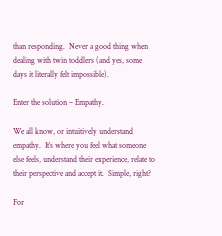than responding.  Never a good thing when dealing with twin toddlers (and yes, some days it literally felt impossible).

Enter the solution – Empathy.

We all know, or intuitively understand empathy.  It’s where you feel what someone else feels, understand their experience, relate to their perspective and accept it.  Simple, right?

For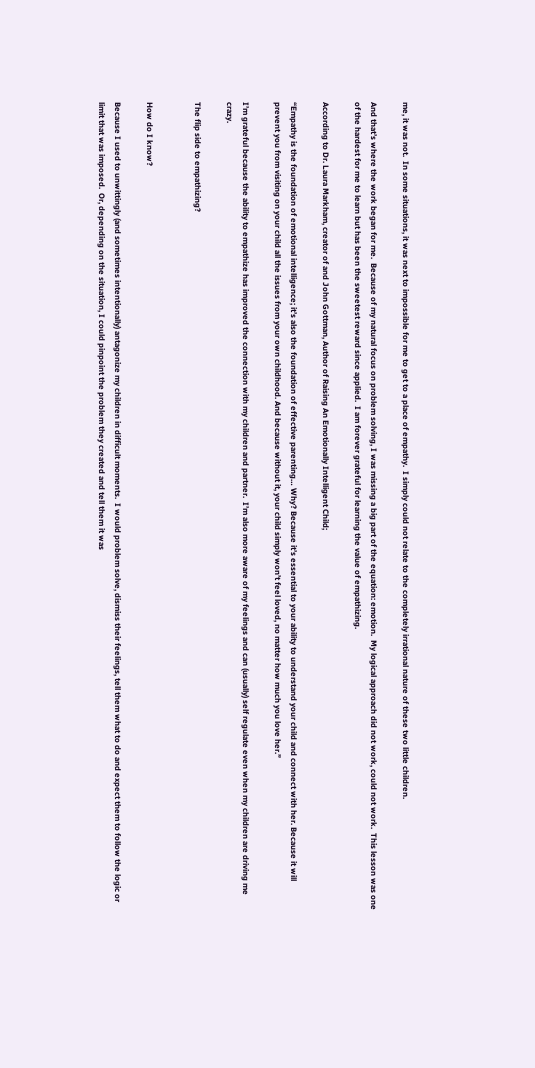me, it was not.  In some situations, it was next to impossible for me to get to a place of empathy.  I simply could not relate to the completely irrational nature of these two little children.

And that’s where the work began for me.  Because of my natural focus on problem solving, I was missing a big part of the equation: emotion.  My logical approach did not work, could not work.  This lesson was one of the hardest for me to learn but has been the sweetest reward since applied.  I am forever grateful for learning the value of empathizing.

According to Dr. Laura Markham, creator of and John Gottman, Author of Raising An Emotionally Intelligent Child;

“Empathy is the foundation of emotional intelligence; it’s also the foundation of effective parenting… Why? Because it’s essential to your ability to understand your child and connect with her. Because it will prevent you from visiting on your child all the issues from your own childhood. And because without it, your child simply won’t feel loved, no matter how much you love her.”

I’m grateful because the ability to empathize has improved the connection with my children and partner.  I’m also more aware of my feelings and can (usually) self regulate even when my children are driving me crazy.

The flip side to empathizing?


How do I know?

Because I used to unwittingly (and sometimes intentionally) antagonize my children in difficult moments.  I would problem solve, dismiss their feelings, tell them what to do and expect them to follow the logic or limit that was imposed.  Or, depending on the situation, I could pinpoint the problem they created and tell them it was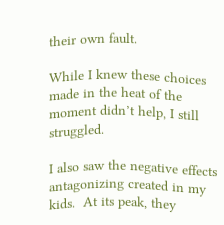their own fault.

While I knew these choices made in the heat of the moment didn’t help, I still struggled.

I also saw the negative effects antagonizing created in my kids.  At its peak, they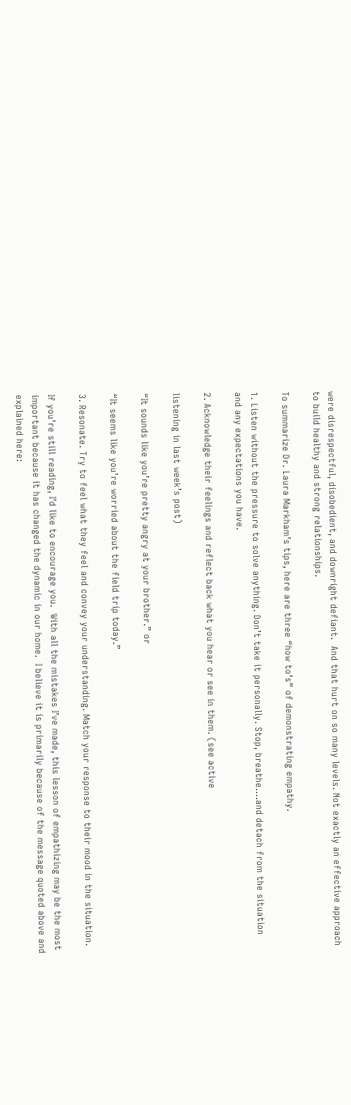were disrespectful, disobedient, and downright defiant.  And that hurt on so many levels. Not exactly an effective approach to build healthy and strong relationships.

To summarize Dr. Laura Markham’s tips, here are three “how to’s” of demonstrating empathy.

1. Listen without the pressure to solve anything. Don’t take it personally. Stop, breathe….and detach from the situation and any expectations you have.

2. Acknowledge their feelings and reflect back what you hear or see in them. (see active

listening in last week’s post)

“It sounds like you’re pretty angry at your brother.” or

“It seems like you’re worried about the field trip today.”

3. Resonate. Try to feel what they feel and convey your understanding. Match your response to their mood in the situation.

If you’re still reading, I’d like to encourage you.  With all the mistakes I’ve made, this lesson of empathizing may be the most important because it has changed the dynamic in our home.  I believe it is primarily because of the message quoted above and explained here: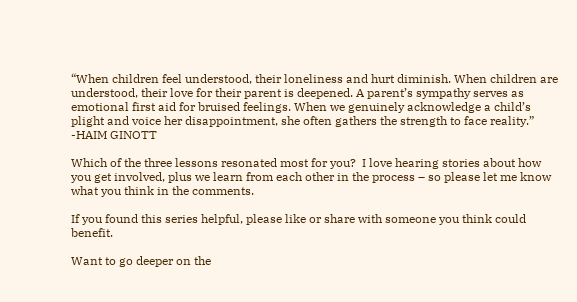“When children feel understood, their loneliness and hurt diminish. When children are understood, their love for their parent is deepened. A parent’s sympathy serves as emotional first aid for bruised feelings. When we genuinely acknowledge a child’s plight and voice her disappointment, she often gathers the strength to face reality.” -HAIM GINOTT

Which of the three lessons resonated most for you?  I love hearing stories about how you get involved, plus we learn from each other in the process – so please let me know what you think in the comments.

If you found this series helpful, please like or share with someone you think could benefit.

Want to go deeper on the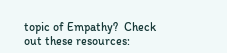topic of Empathy?  Check out these resources: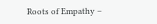Roots of Empathy –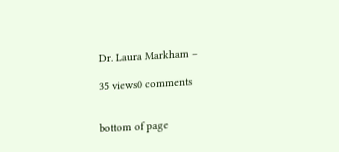Dr. Laura Markham –

35 views0 comments


bottom of page